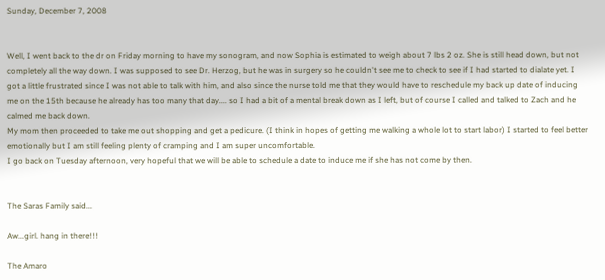Sunday, December 7, 2008


Well, I went back to the dr on Friday morning to have my sonogram, and now Sophia is estimated to weigh about 7 lbs 2 oz. She is still head down, but not completely all the way down. I was supposed to see Dr. Herzog, but he was in surgery so he couldn't see me to check to see if I had started to dialate yet. I got a little frustrated since I was not able to talk with him, and also since the nurse told me that they would have to reschedule my back up date of inducing me on the 15th because he already has too many that day.... so I had a bit of a mental break down as I left, but of course I called and talked to Zach and he calmed me back down.
My mom then proceeded to take me out shopping and get a pedicure. (I think in hopes of getting me walking a whole lot to start labor) I started to feel better emotionally but I am still feeling plenty of cramping and I am super uncomfortable.
I go back on Tuesday afternoon, very hopeful that we will be able to schedule a date to induce me if she has not come by then.


The Saras Family said...

Aw...girl. hang in there!!!

The Amaro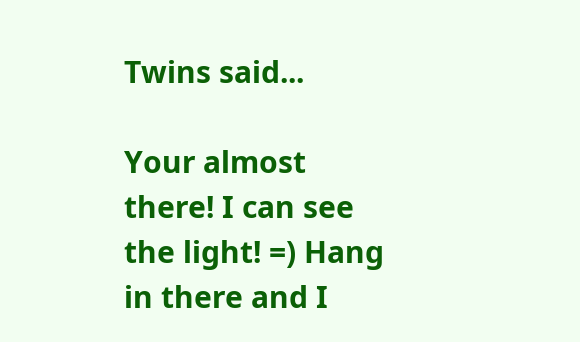Twins said...

Your almost there! I can see the light! =) Hang in there and I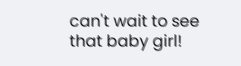can't wait to see that baby girl!